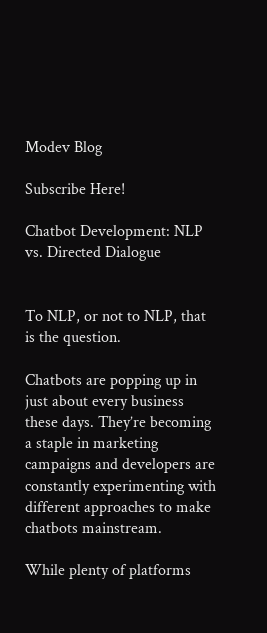Modev Blog

Subscribe Here!

Chatbot Development: NLP vs. Directed Dialogue


To NLP, or not to NLP, that is the question.

Chatbots are popping up in just about every business these days. They’re becoming a staple in marketing campaigns and developers are constantly experimenting with different approaches to make chatbots mainstream.

While plenty of platforms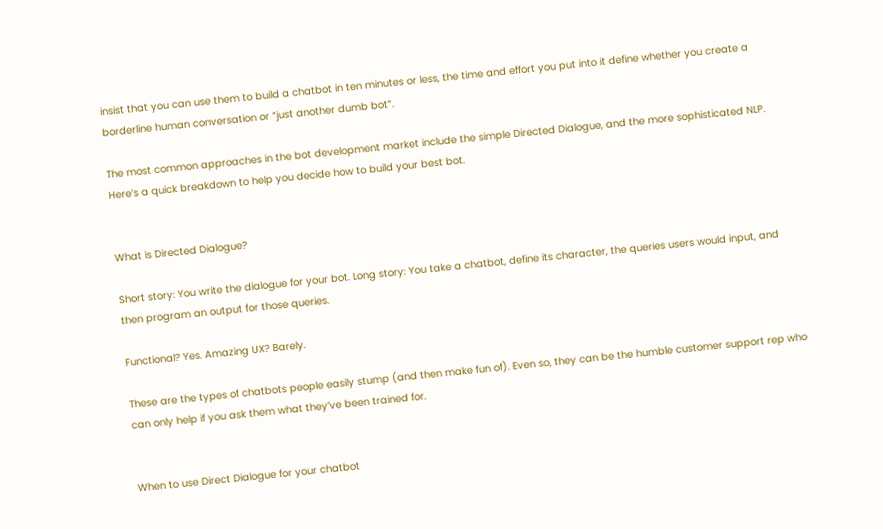insist that you can use them to build a chatbot in ten minutes or less, the time and effort you put into it define whether you create a borderline human conversation or “just another dumb bot”.

The most common approaches in the bot development market include the simple Directed Dialogue, and the more sophisticated NLP. Here’s a quick breakdown to help you decide how to build your best bot.


What is Directed Dialogue?

Short story: You write the dialogue for your bot. Long story: You take a chatbot, define its character, the queries users would input, and then program an output for those queries.

Functional? Yes. Amazing UX? Barely.

These are the types of chatbots people easily stump (and then make fun of). Even so, they can be the humble customer support rep who can only help if you ask them what they’ve been trained for.


When to use Direct Dialogue for your chatbot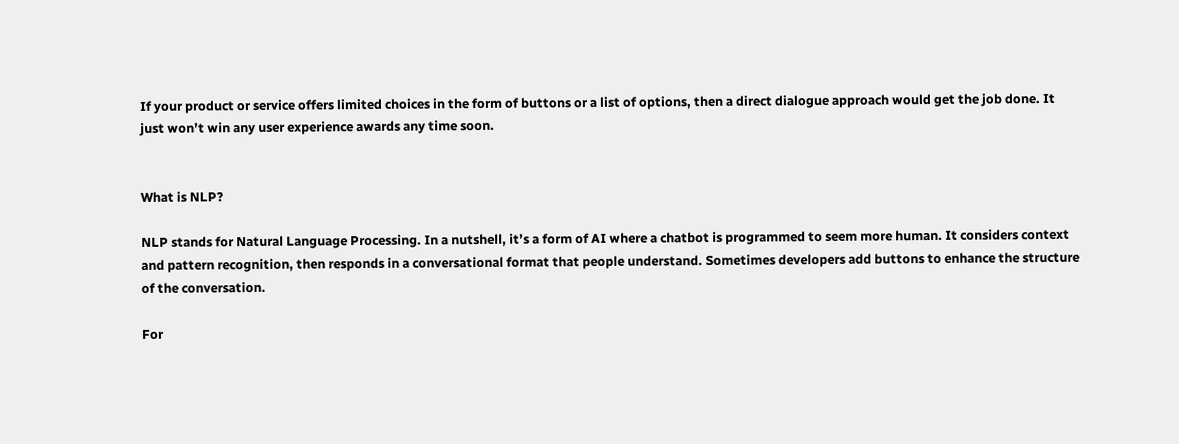If your product or service offers limited choices in the form of buttons or a list of options, then a direct dialogue approach would get the job done. It just won’t win any user experience awards any time soon.


What is NLP?

NLP stands for Natural Language Processing. In a nutshell, it’s a form of AI where a chatbot is programmed to seem more human. It considers context and pattern recognition, then responds in a conversational format that people understand. Sometimes developers add buttons to enhance the structure of the conversation.

For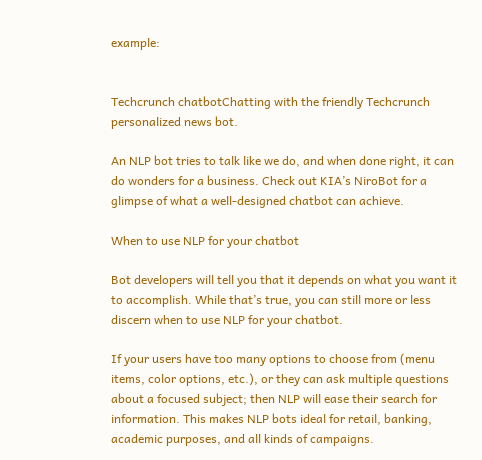example:


Techcrunch chatbotChatting with the friendly Techcrunch personalized news bot.

An NLP bot tries to talk like we do, and when done right, it can do wonders for a business. Check out KIA’s NiroBot for a glimpse of what a well-designed chatbot can achieve.

When to use NLP for your chatbot

Bot developers will tell you that it depends on what you want it to accomplish. While that’s true, you can still more or less discern when to use NLP for your chatbot.

If your users have too many options to choose from (menu items, color options, etc.), or they can ask multiple questions about a focused subject; then NLP will ease their search for information. This makes NLP bots ideal for retail, banking, academic purposes, and all kinds of campaigns.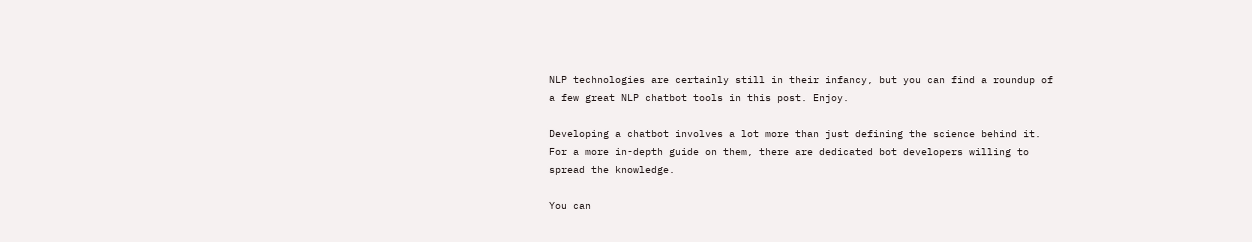NLP technologies are certainly still in their infancy, but you can find a roundup of a few great NLP chatbot tools in this post. Enjoy.

Developing a chatbot involves a lot more than just defining the science behind it. For a more in-depth guide on them, there are dedicated bot developers willing to spread the knowledge.

You can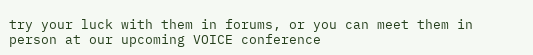try your luck with them in forums, or you can meet them in person at our upcoming VOICE conference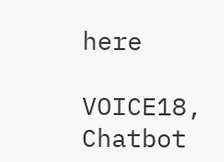here

VOICE18, Chatbot